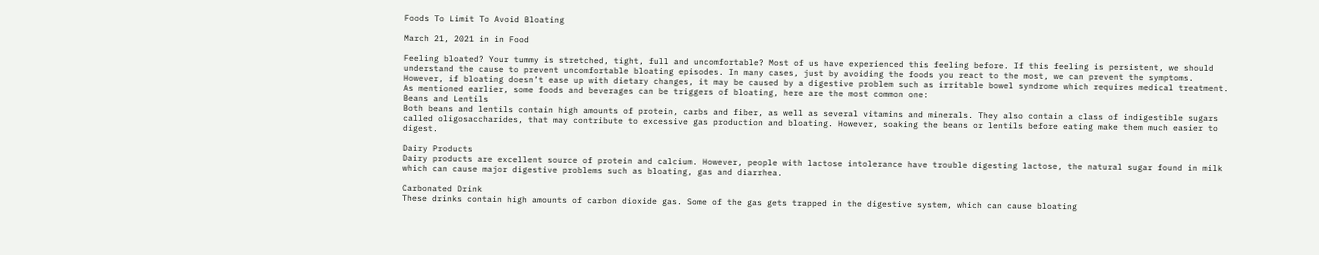Foods To Limit To Avoid Bloating

March 21, 2021 in in Food

Feeling bloated? Your tummy is stretched, tight, full and uncomfortable? Most of us have experienced this feeling before. If this feeling is persistent, we should understand the cause to prevent uncomfortable bloating episodes. In many cases, just by avoiding the foods you react to the most, we can prevent the symptoms. However, if bloating doesn’t ease up with dietary changes, it may be caused by a digestive problem such as irritable bowel syndrome which requires medical treatment.
As mentioned earlier, some foods and beverages can be triggers of bloating, here are the most common one:
Beans and Lentils
Both beans and lentils contain high amounts of protein, carbs and fiber, as well as several vitamins and minerals. They also contain a class of indigestible sugars called oligosaccharides, that may contribute to excessive gas production and bloating. However, soaking the beans or lentils before eating make them much easier to digest.

Dairy Products
Dairy products are excellent source of protein and calcium. However, people with lactose intolerance have trouble digesting lactose, the natural sugar found in milk which can cause major digestive problems such as bloating, gas and diarrhea.

Carbonated Drink
These drinks contain high amounts of carbon dioxide gas. Some of the gas gets trapped in the digestive system, which can cause bloating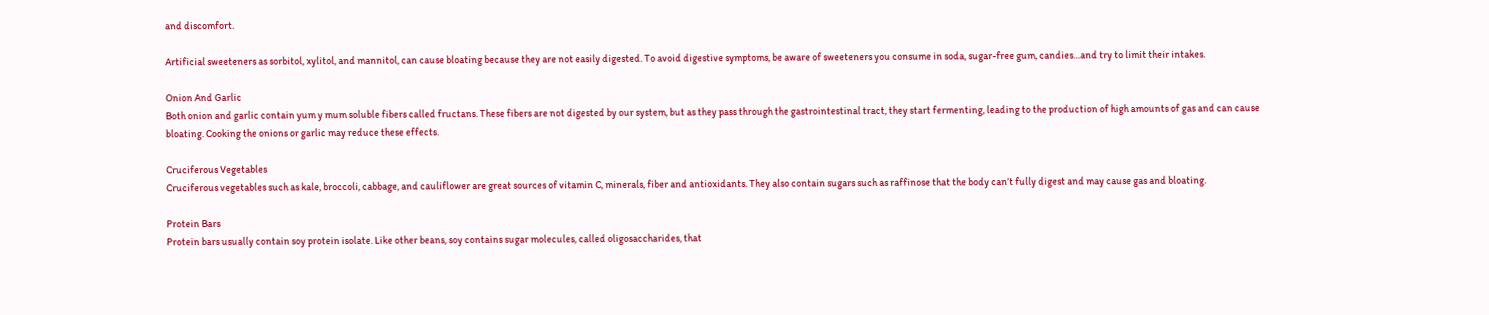and discomfort.

Artificial sweeteners as sorbitol, xylitol, and mannitol, can cause bloating because they are not easily digested. To avoid digestive symptoms, be aware of sweeteners you consume in soda, sugar-free gum, candies…and try to limit their intakes.

Onion And Garlic
Both onion and garlic contain yum y mum soluble fibers called fructans. These fibers are not digested by our system, but as they pass through the gastrointestinal tract, they start fermenting, leading to the production of high amounts of gas and can cause bloating. Cooking the onions or garlic may reduce these effects.

Cruciferous Vegetables
Cruciferous vegetables such as kale, broccoli, cabbage, and cauliflower are great sources of vitamin C, minerals, fiber and antioxidants. They also contain sugars such as raffinose that the body can’t fully digest and may cause gas and bloating.

Protein Bars
Protein bars usually contain soy protein isolate. Like other beans, soy contains sugar molecules, called oligosaccharides, that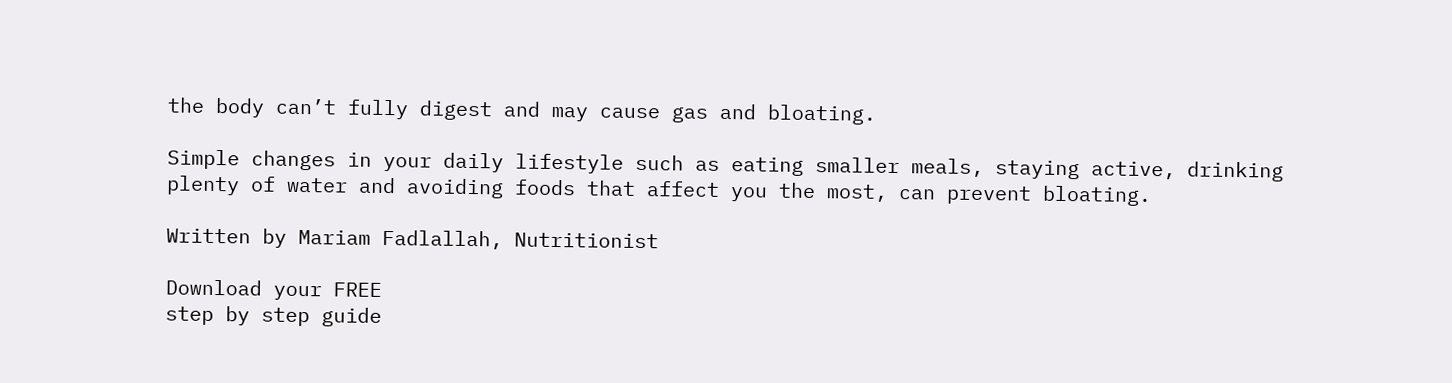the body can’t fully digest and may cause gas and bloating.

Simple changes in your daily lifestyle such as eating smaller meals, staying active, drinking plenty of water and avoiding foods that affect you the most, can prevent bloating.

Written by Mariam Fadlallah, Nutritionist

Download your FREE
step by step guide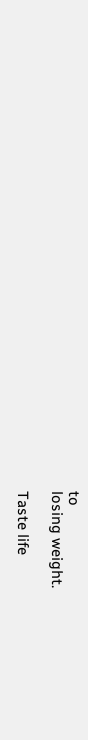to
losing weight.

Taste life